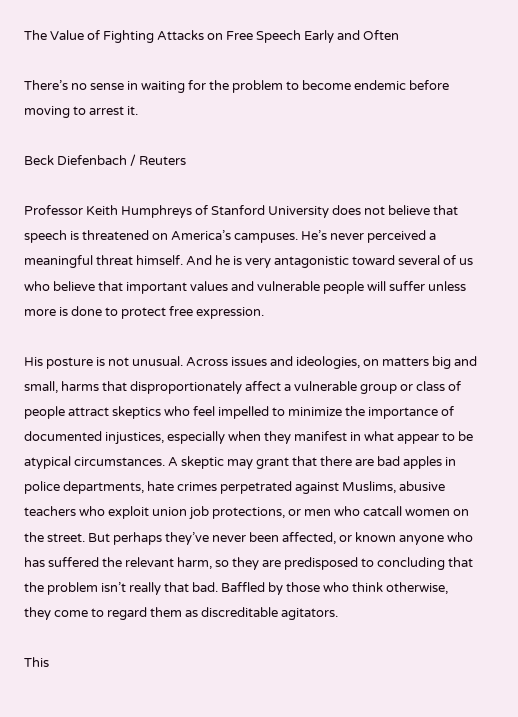The Value of Fighting Attacks on Free Speech Early and Often

There’s no sense in waiting for the problem to become endemic before moving to arrest it.

Beck Diefenbach / Reuters

Professor Keith Humphreys of Stanford University does not believe that speech is threatened on America’s campuses. He’s never perceived a meaningful threat himself. And he is very antagonistic toward several of us who believe that important values and vulnerable people will suffer unless more is done to protect free expression.

His posture is not unusual. Across issues and ideologies, on matters big and small, harms that disproportionately affect a vulnerable group or class of people attract skeptics who feel impelled to minimize the importance of documented injustices, especially when they manifest in what appear to be atypical circumstances. A skeptic may grant that there are bad apples in police departments, hate crimes perpetrated against Muslims, abusive teachers who exploit union job protections, or men who catcall women on the street. But perhaps they’ve never been affected, or known anyone who has suffered the relevant harm, so they are predisposed to concluding that the problem isn’t really that bad. Baffled by those who think otherwise, they come to regard them as discreditable agitators.

This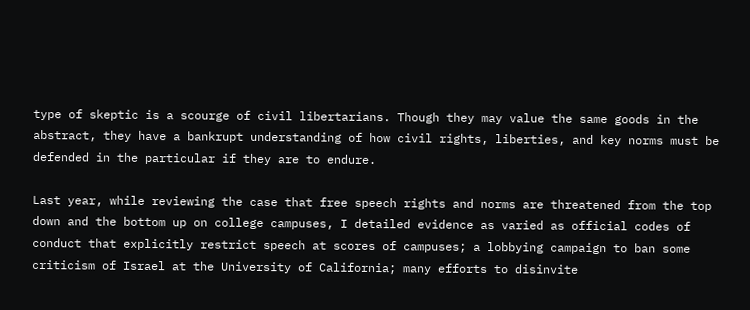type of skeptic is a scourge of civil libertarians. Though they may value the same goods in the abstract, they have a bankrupt understanding of how civil rights, liberties, and key norms must be defended in the particular if they are to endure.

Last year, while reviewing the case that free speech rights and norms are threatened from the top down and the bottom up on college campuses, I detailed evidence as varied as official codes of conduct that explicitly restrict speech at scores of campuses; a lobbying campaign to ban some criticism of Israel at the University of California; many efforts to disinvite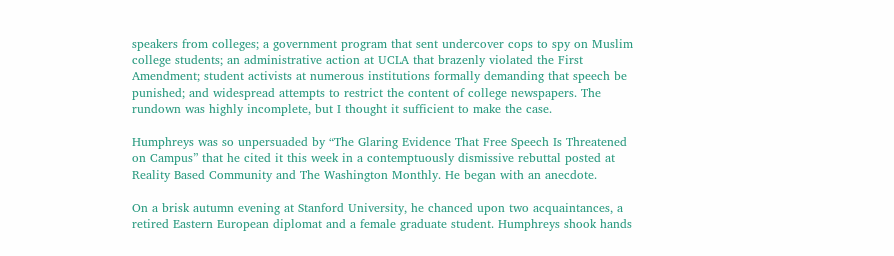speakers from colleges; a government program that sent undercover cops to spy on Muslim college students; an administrative action at UCLA that brazenly violated the First Amendment; student activists at numerous institutions formally demanding that speech be punished; and widespread attempts to restrict the content of college newspapers. The rundown was highly incomplete, but I thought it sufficient to make the case.

Humphreys was so unpersuaded by “The Glaring Evidence That Free Speech Is Threatened on Campus” that he cited it this week in a contemptuously dismissive rebuttal posted at Reality Based Community and The Washington Monthly. He began with an anecdote.

On a brisk autumn evening at Stanford University, he chanced upon two acquaintances, a retired Eastern European diplomat and a female graduate student. Humphreys shook hands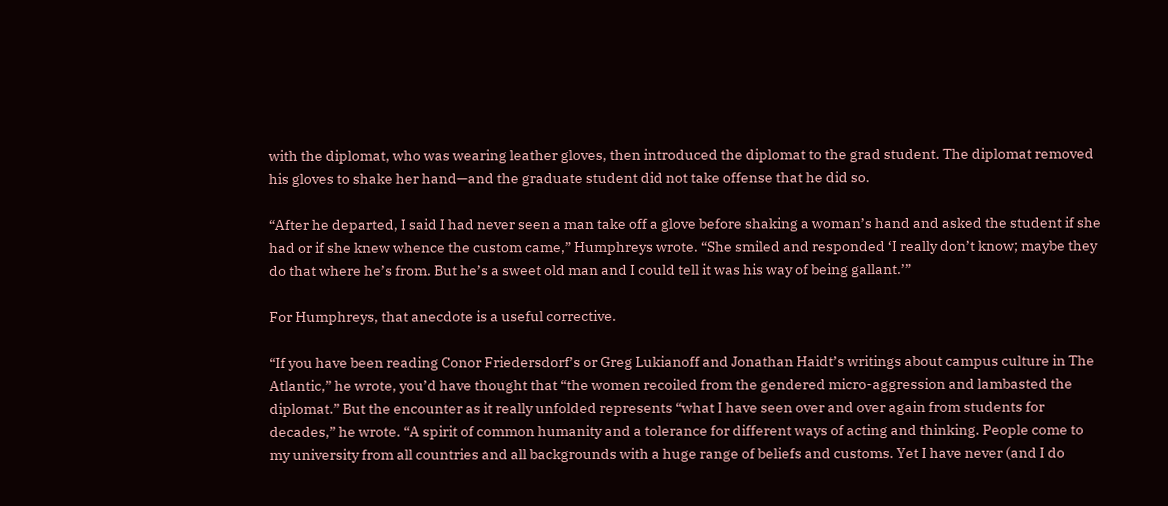with the diplomat, who was wearing leather gloves, then introduced the diplomat to the grad student. The diplomat removed his gloves to shake her hand—and the graduate student did not take offense that he did so.

“After he departed, I said I had never seen a man take off a glove before shaking a woman’s hand and asked the student if she had or if she knew whence the custom came,” Humphreys wrote. “She smiled and responded ‘I really don’t know; maybe they do that where he’s from. But he’s a sweet old man and I could tell it was his way of being gallant.’”

For Humphreys, that anecdote is a useful corrective.

“If you have been reading Conor Friedersdorf’s or Greg Lukianoff and Jonathan Haidt’s writings about campus culture in The Atlantic,” he wrote, you’d have thought that “the women recoiled from the gendered micro-aggression and lambasted the diplomat.” But the encounter as it really unfolded represents “what I have seen over and over again from students for decades,” he wrote. “A spirit of common humanity and a tolerance for different ways of acting and thinking. People come to my university from all countries and all backgrounds with a huge range of beliefs and customs. Yet I have never (and I do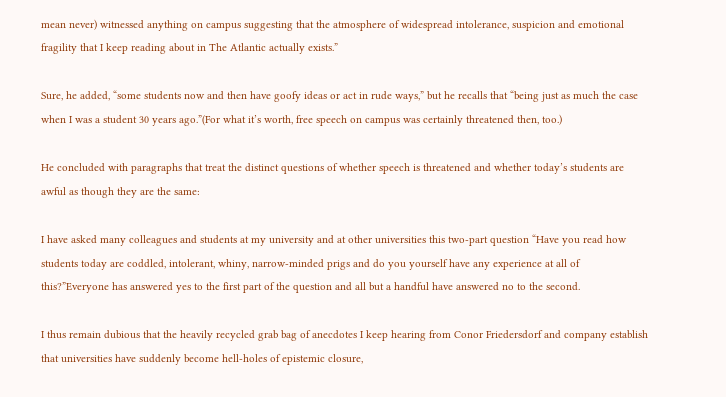mean never) witnessed anything on campus suggesting that the atmosphere of widespread intolerance, suspicion and emotional fragility that I keep reading about in The Atlantic actually exists.”

Sure, he added, “some students now and then have goofy ideas or act in rude ways,” but he recalls that “being just as much the case when I was a student 30 years ago.”(For what it’s worth, free speech on campus was certainly threatened then, too.)

He concluded with paragraphs that treat the distinct questions of whether speech is threatened and whether today’s students are awful as though they are the same:

I have asked many colleagues and students at my university and at other universities this two-part question “Have you read how students today are coddled, intolerant, whiny, narrow-minded prigs and do you yourself have any experience at all of this?”Everyone has answered yes to the first part of the question and all but a handful have answered no to the second.

I thus remain dubious that the heavily recycled grab bag of anecdotes I keep hearing from Conor Friedersdorf and company establish that universities have suddenly become hell-holes of epistemic closure,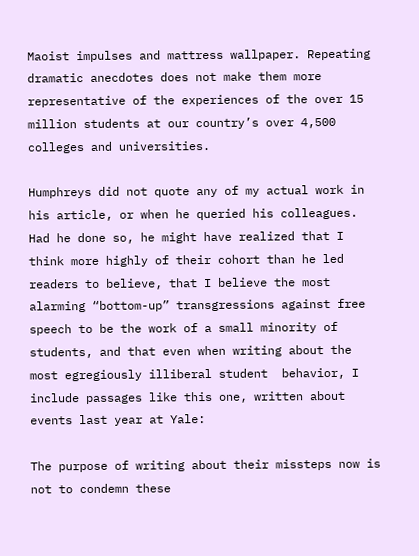Maoist impulses and mattress wallpaper. Repeating dramatic anecdotes does not make them more representative of the experiences of the over 15 million students at our country’s over 4,500 colleges and universities.

Humphreys did not quote any of my actual work in his article, or when he queried his colleagues. Had he done so, he might have realized that I think more highly of their cohort than he led readers to believe, that I believe the most alarming “bottom-up” transgressions against free speech to be the work of a small minority of students, and that even when writing about the most egregiously illiberal student  behavior, I include passages like this one, written about events last year at Yale:

The purpose of writing about their missteps now is not to condemn these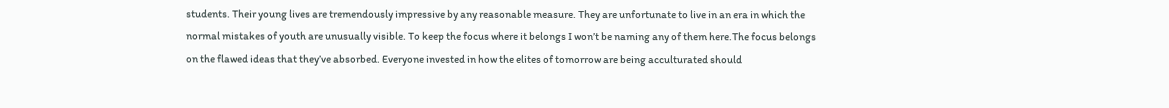students. Their young lives are tremendously impressive by any reasonable measure. They are unfortunate to live in an era in which the normal mistakes of youth are unusually visible. To keep the focus where it belongs I won’t be naming any of them here.The focus belongs on the flawed ideas that they’ve absorbed. Everyone invested in how the elites of tomorrow are being acculturated should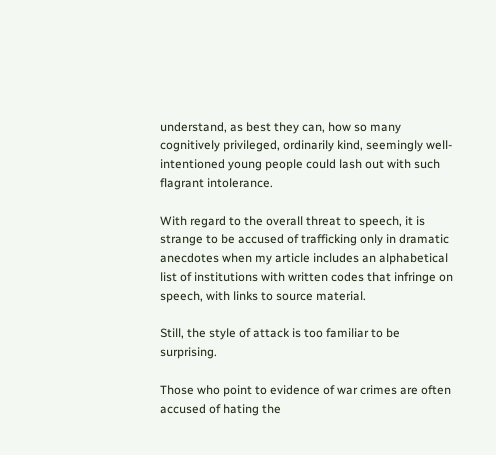understand, as best they can, how so many cognitively privileged, ordinarily kind, seemingly well-intentioned young people could lash out with such flagrant intolerance.

With regard to the overall threat to speech, it is strange to be accused of trafficking only in dramatic anecdotes when my article includes an alphabetical list of institutions with written codes that infringe on speech, with links to source material.

Still, the style of attack is too familiar to be surprising.

Those who point to evidence of war crimes are often accused of hating the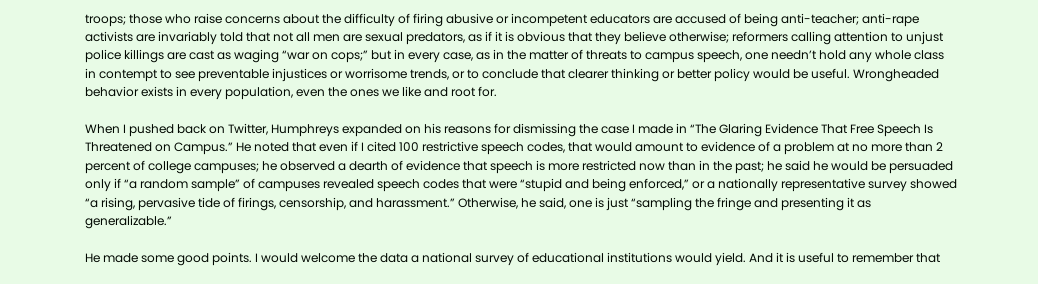troops; those who raise concerns about the difficulty of firing abusive or incompetent educators are accused of being anti-teacher; anti-rape activists are invariably told that not all men are sexual predators, as if it is obvious that they believe otherwise; reformers calling attention to unjust police killings are cast as waging “war on cops;” but in every case, as in the matter of threats to campus speech, one needn’t hold any whole class in contempt to see preventable injustices or worrisome trends, or to conclude that clearer thinking or better policy would be useful. Wrongheaded behavior exists in every population, even the ones we like and root for.

When I pushed back on Twitter, Humphreys expanded on his reasons for dismissing the case I made in “The Glaring Evidence That Free Speech Is Threatened on Campus.” He noted that even if I cited 100 restrictive speech codes, that would amount to evidence of a problem at no more than 2 percent of college campuses; he observed a dearth of evidence that speech is more restricted now than in the past; he said he would be persuaded only if “a random sample” of campuses revealed speech codes that were “stupid and being enforced,” or a nationally representative survey showed “a rising, pervasive tide of firings, censorship, and harassment.” Otherwise, he said, one is just “sampling the fringe and presenting it as generalizable.”

He made some good points. I would welcome the data a national survey of educational institutions would yield. And it is useful to remember that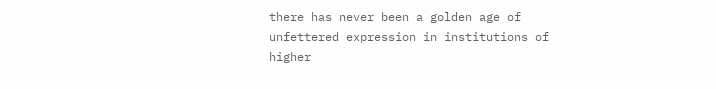there has never been a golden age of unfettered expression in institutions of higher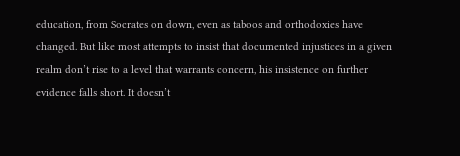education, from Socrates on down, even as taboos and orthodoxies have changed. But like most attempts to insist that documented injustices in a given realm don’t rise to a level that warrants concern, his insistence on further evidence falls short. It doesn’t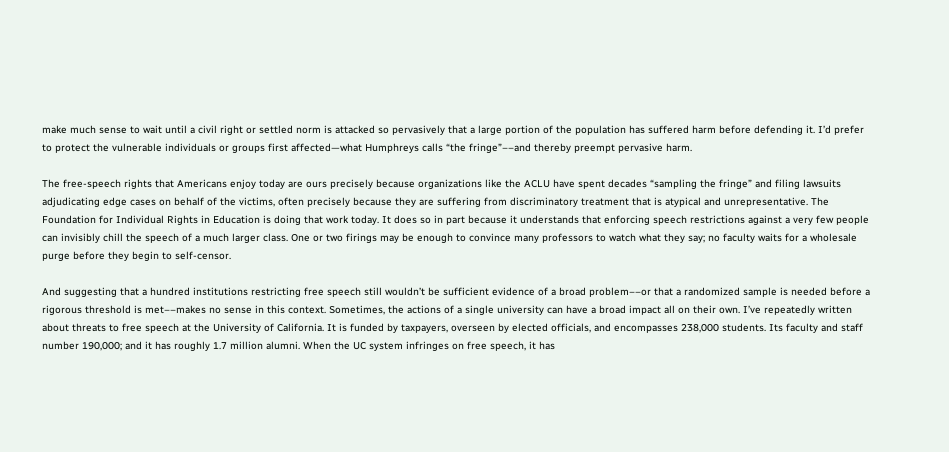make much sense to wait until a civil right or settled norm is attacked so pervasively that a large portion of the population has suffered harm before defending it. I’d prefer to protect the vulnerable individuals or groups first affected—what Humphreys calls “the fringe”––and thereby preempt pervasive harm.

The free-speech rights that Americans enjoy today are ours precisely because organizations like the ACLU have spent decades “sampling the fringe” and filing lawsuits adjudicating edge cases on behalf of the victims, often precisely because they are suffering from discriminatory treatment that is atypical and unrepresentative. The Foundation for Individual Rights in Education is doing that work today. It does so in part because it understands that enforcing speech restrictions against a very few people can invisibly chill the speech of a much larger class. One or two firings may be enough to convince many professors to watch what they say; no faculty waits for a wholesale purge before they begin to self-censor.

And suggesting that a hundred institutions restricting free speech still wouldn’t be sufficient evidence of a broad problem––or that a randomized sample is needed before a rigorous threshold is met––makes no sense in this context. Sometimes, the actions of a single university can have a broad impact all on their own. I’ve repeatedly written about threats to free speech at the University of California. It is funded by taxpayers, overseen by elected officials, and encompasses 238,000 students. Its faculty and staff number 190,000; and it has roughly 1.7 million alumni. When the UC system infringes on free speech, it has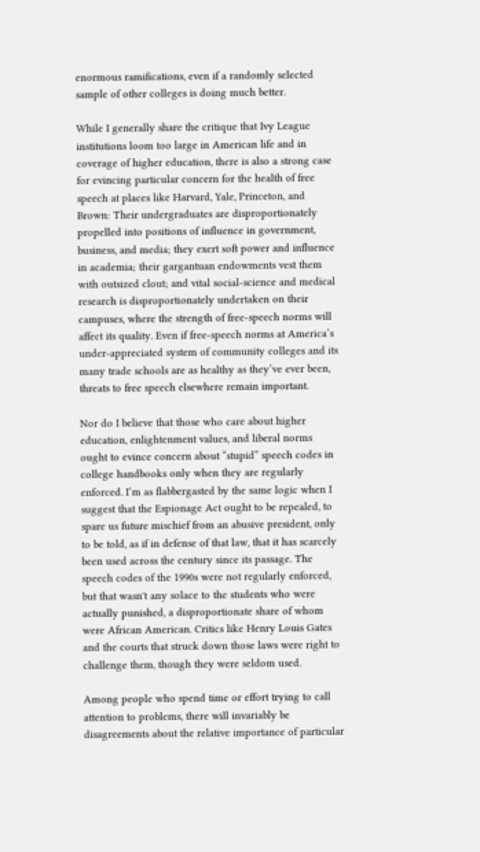enormous ramifications, even if a randomly selected sample of other colleges is doing much better.

While I generally share the critique that Ivy League institutions loom too large in American life and in coverage of higher education, there is also a strong case for evincing particular concern for the health of free speech at places like Harvard, Yale, Princeton, and Brown: Their undergraduates are disproportionately propelled into positions of influence in government, business, and media; they exert soft power and influence in academia; their gargantuan endowments vest them with outsized clout; and vital social-science and medical research is disproportionately undertaken on their campuses, where the strength of free-speech norms will affect its quality. Even if free-speech norms at America’s under-appreciated system of community colleges and its many trade schools are as healthy as they’ve ever been, threats to free speech elsewhere remain important.

Nor do I believe that those who care about higher education, enlightenment values, and liberal norms ought to evince concern about “stupid” speech codes in college handbooks only when they are regularly enforced. I’m as flabbergasted by the same logic when I suggest that the Espionage Act ought to be repealed, to spare us future mischief from an abusive president, only to be told, as if in defense of that law, that it has scarcely been used across the century since its passage. The speech codes of the 1990s were not regularly enforced, but that wasn't any solace to the students who were actually punished, a disproportionate share of whom were African American. Critics like Henry Louis Gates and the courts that struck down those laws were right to challenge them, though they were seldom used.

Among people who spend time or effort trying to call attention to problems, there will invariably be disagreements about the relative importance of particular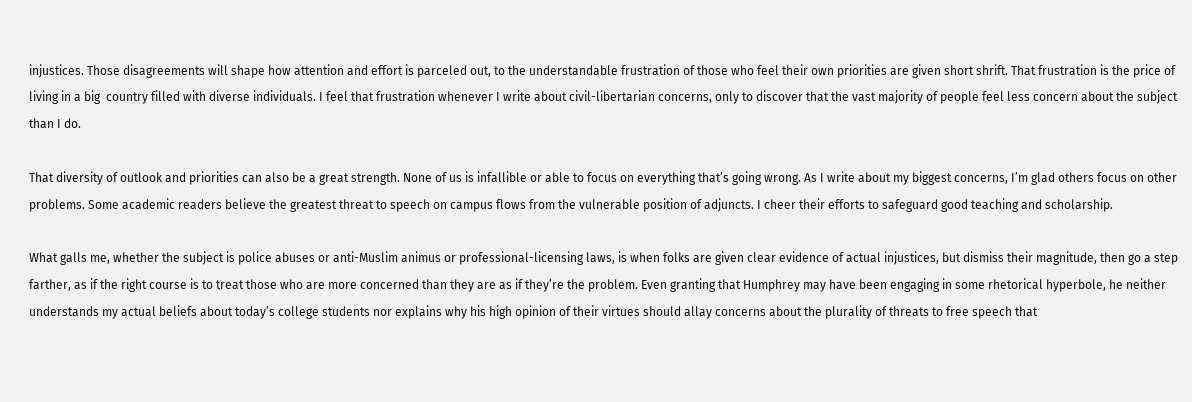injustices. Those disagreements will shape how attention and effort is parceled out, to the understandable frustration of those who feel their own priorities are given short shrift. That frustration is the price of living in a big  country filled with diverse individuals. I feel that frustration whenever I write about civil-libertarian concerns, only to discover that the vast majority of people feel less concern about the subject than I do.

That diversity of outlook and priorities can also be a great strength. None of us is infallible or able to focus on everything that’s going wrong. As I write about my biggest concerns, I’m glad others focus on other problems. Some academic readers believe the greatest threat to speech on campus flows from the vulnerable position of adjuncts. I cheer their efforts to safeguard good teaching and scholarship.

What galls me, whether the subject is police abuses or anti-Muslim animus or professional-licensing laws, is when folks are given clear evidence of actual injustices, but dismiss their magnitude, then go a step farther, as if the right course is to treat those who are more concerned than they are as if they’re the problem. Even granting that Humphrey may have been engaging in some rhetorical hyperbole, he neither understands my actual beliefs about today’s college students nor explains why his high opinion of their virtues should allay concerns about the plurality of threats to free speech that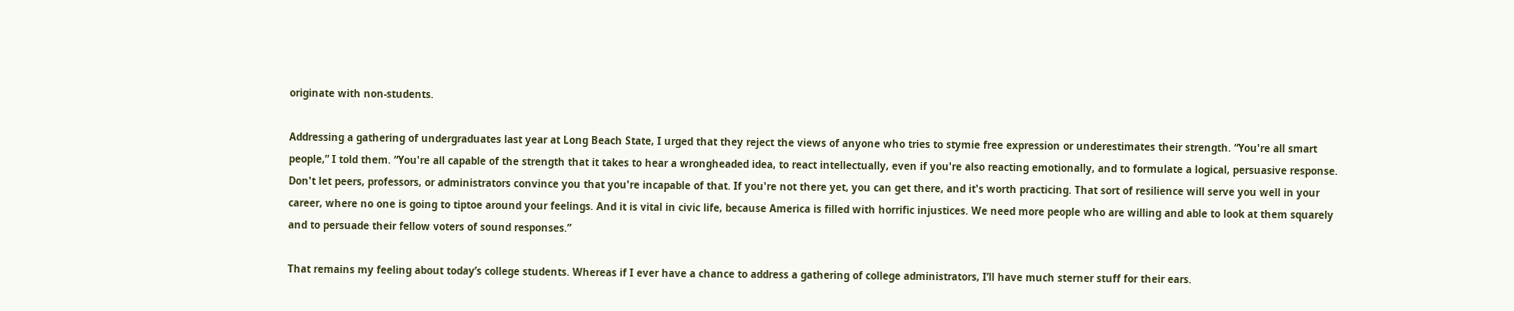originate with non-students.

Addressing a gathering of undergraduates last year at Long Beach State, I urged that they reject the views of anyone who tries to stymie free expression or underestimates their strength. “You're all smart people,” I told them. “You're all capable of the strength that it takes to hear a wrongheaded idea, to react intellectually, even if you're also reacting emotionally, and to formulate a logical, persuasive response. Don't let peers, professors, or administrators convince you that you're incapable of that. If you're not there yet, you can get there, and it's worth practicing. That sort of resilience will serve you well in your career, where no one is going to tiptoe around your feelings. And it is vital in civic life, because America is filled with horrific injustices. We need more people who are willing and able to look at them squarely and to persuade their fellow voters of sound responses.”

That remains my feeling about today’s college students. Whereas if I ever have a chance to address a gathering of college administrators, I’ll have much sterner stuff for their ears.